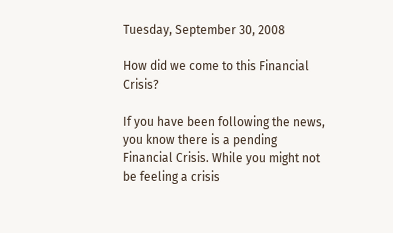Tuesday, September 30, 2008

How did we come to this Financial Crisis?

If you have been following the news, you know there is a pending Financial Crisis. While you might not be feeling a crisis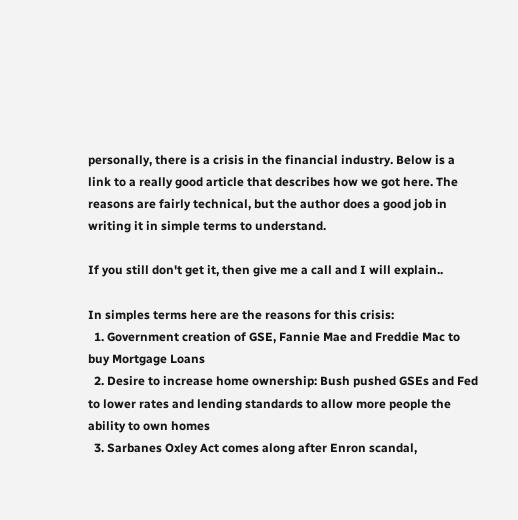personally, there is a crisis in the financial industry. Below is a link to a really good article that describes how we got here. The reasons are fairly technical, but the author does a good job in writing it in simple terms to understand.

If you still don't get it, then give me a call and I will explain..

In simples terms here are the reasons for this crisis:
  1. Government creation of GSE, Fannie Mae and Freddie Mac to buy Mortgage Loans
  2. Desire to increase home ownership: Bush pushed GSEs and Fed to lower rates and lending standards to allow more people the ability to own homes
  3. Sarbanes Oxley Act comes along after Enron scandal,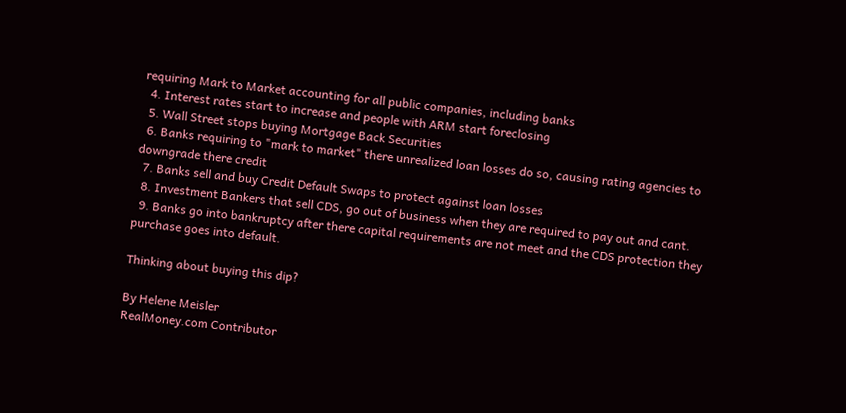requiring Mark to Market accounting for all public companies, including banks
  4. Interest rates start to increase and people with ARM start foreclosing
  5. Wall Street stops buying Mortgage Back Securities
  6. Banks requiring to "mark to market" there unrealized loan losses do so, causing rating agencies to downgrade there credit
  7. Banks sell and buy Credit Default Swaps to protect against loan losses
  8. Investment Bankers that sell CDS, go out of business when they are required to pay out and cant.
  9. Banks go into bankruptcy after there capital requirements are not meet and the CDS protection they purchase goes into default.

Thinking about buying this dip?

By Helene Meisler
RealMoney.com Contributor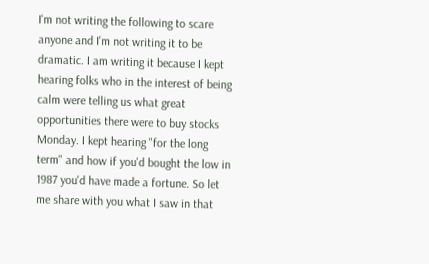I'm not writing the following to scare anyone and I'm not writing it to be dramatic. I am writing it because I kept hearing folks who in the interest of being calm were telling us what great opportunities there were to buy stocks Monday. I kept hearing "for the long term" and how if you'd bought the low in 1987 you'd have made a fortune. So let me share with you what I saw in that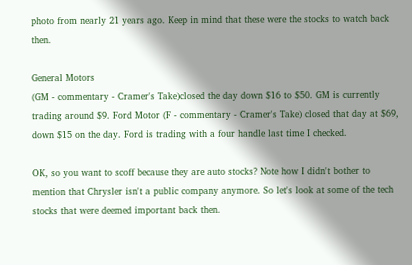photo from nearly 21 years ago. Keep in mind that these were the stocks to watch back then.

General Motors
(GM - commentary - Cramer's Take)closed the day down $16 to $50. GM is currently trading around $9. Ford Motor (F - commentary - Cramer's Take) closed that day at $69, down $15 on the day. Ford is trading with a four handle last time I checked.

OK, so you want to scoff because they are auto stocks? Note how I didn't bother to mention that Chrysler isn't a public company anymore. So let's look at some of the tech stocks that were deemed important back then.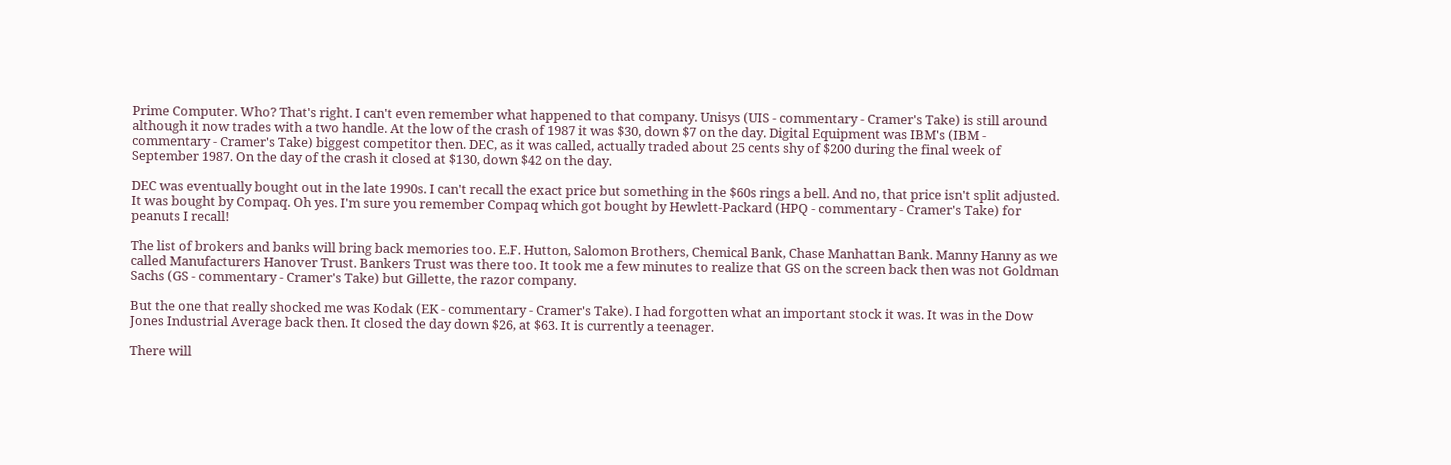Prime Computer. Who? That's right. I can't even remember what happened to that company. Unisys (UIS - commentary - Cramer's Take) is still around although it now trades with a two handle. At the low of the crash of 1987 it was $30, down $7 on the day. Digital Equipment was IBM's (IBM - commentary - Cramer's Take) biggest competitor then. DEC, as it was called, actually traded about 25 cents shy of $200 during the final week of September 1987. On the day of the crash it closed at $130, down $42 on the day.

DEC was eventually bought out in the late 1990s. I can't recall the exact price but something in the $60s rings a bell. And no, that price isn't split adjusted. It was bought by Compaq. Oh yes. I'm sure you remember Compaq which got bought by Hewlett-Packard (HPQ - commentary - Cramer's Take) for peanuts I recall!

The list of brokers and banks will bring back memories too. E.F. Hutton, Salomon Brothers, Chemical Bank, Chase Manhattan Bank. Manny Hanny as we called Manufacturers Hanover Trust. Bankers Trust was there too. It took me a few minutes to realize that GS on the screen back then was not Goldman Sachs (GS - commentary - Cramer's Take) but Gillette, the razor company.

But the one that really shocked me was Kodak (EK - commentary - Cramer's Take). I had forgotten what an important stock it was. It was in the Dow Jones Industrial Average back then. It closed the day down $26, at $63. It is currently a teenager.

There will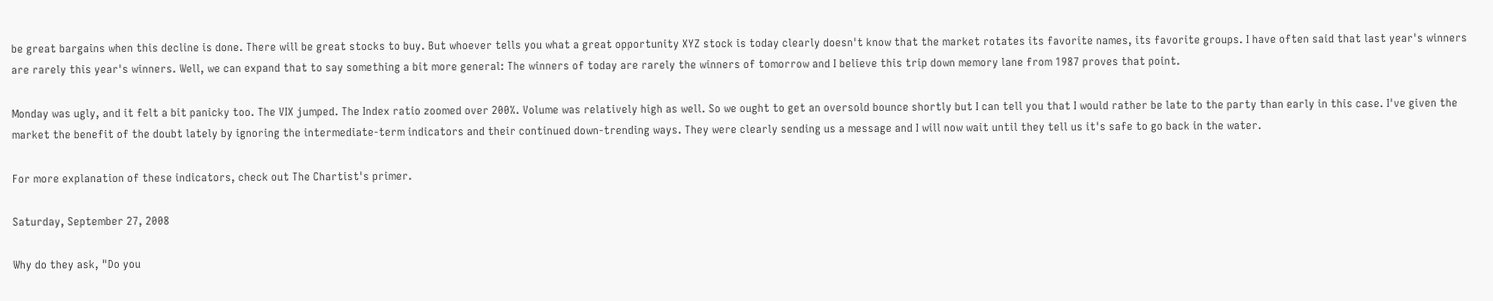be great bargains when this decline is done. There will be great stocks to buy. But whoever tells you what a great opportunity XYZ stock is today clearly doesn't know that the market rotates its favorite names, its favorite groups. I have often said that last year's winners are rarely this year's winners. Well, we can expand that to say something a bit more general: The winners of today are rarely the winners of tomorrow and I believe this trip down memory lane from 1987 proves that point.

Monday was ugly, and it felt a bit panicky too. The VIX jumped. The Index ratio zoomed over 200%. Volume was relatively high as well. So we ought to get an oversold bounce shortly but I can tell you that I would rather be late to the party than early in this case. I've given the market the benefit of the doubt lately by ignoring the intermediate-term indicators and their continued down-trending ways. They were clearly sending us a message and I will now wait until they tell us it's safe to go back in the water.

For more explanation of these indicators, check out The Chartist's primer.

Saturday, September 27, 2008

Why do they ask, "Do you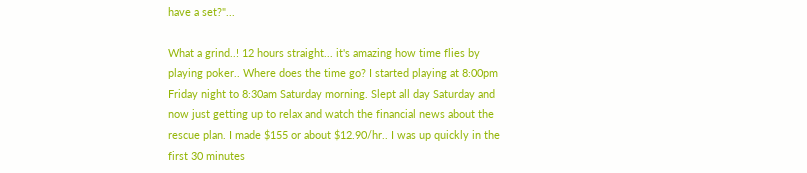have a set?"...

What a grind..! 12 hours straight... it's amazing how time flies by playing poker.. Where does the time go? I started playing at 8:00pm Friday night to 8:30am Saturday morning. Slept all day Saturday and now just getting up to relax and watch the financial news about the rescue plan. I made $155 or about $12.90/hr.. I was up quickly in the first 30 minutes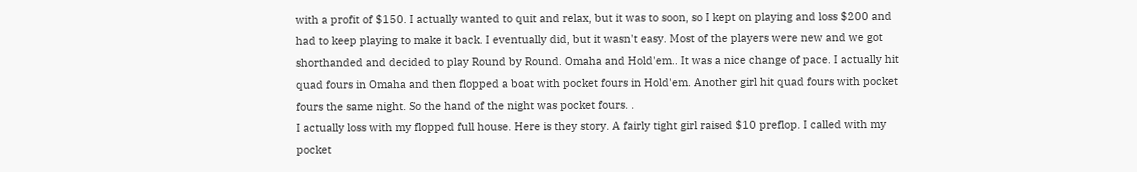with a profit of $150. I actually wanted to quit and relax, but it was to soon, so I kept on playing and loss $200 and had to keep playing to make it back. I eventually did, but it wasn't easy. Most of the players were new and we got shorthanded and decided to play Round by Round. Omaha and Hold'em.. It was a nice change of pace. I actually hit quad fours in Omaha and then flopped a boat with pocket fours in Hold'em. Another girl hit quad fours with pocket fours the same night. So the hand of the night was pocket fours. .
I actually loss with my flopped full house. Here is they story. A fairly tight girl raised $10 preflop. I called with my pocket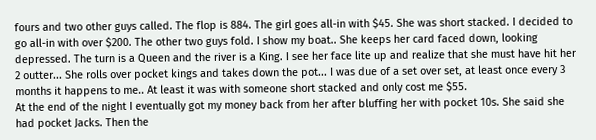fours and two other guys called. The flop is 884. The girl goes all-in with $45. She was short stacked. I decided to go all-in with over $200. The other two guys fold. I show my boat.. She keeps her card faced down, looking depressed. The turn is a Queen and the river is a King. I see her face lite up and realize that she must have hit her 2 outter... She rolls over pocket kings and takes down the pot... I was due of a set over set, at least once every 3 months it happens to me.. At least it was with someone short stacked and only cost me $55.
At the end of the night I eventually got my money back from her after bluffing her with pocket 10s. She said she had pocket Jacks. Then the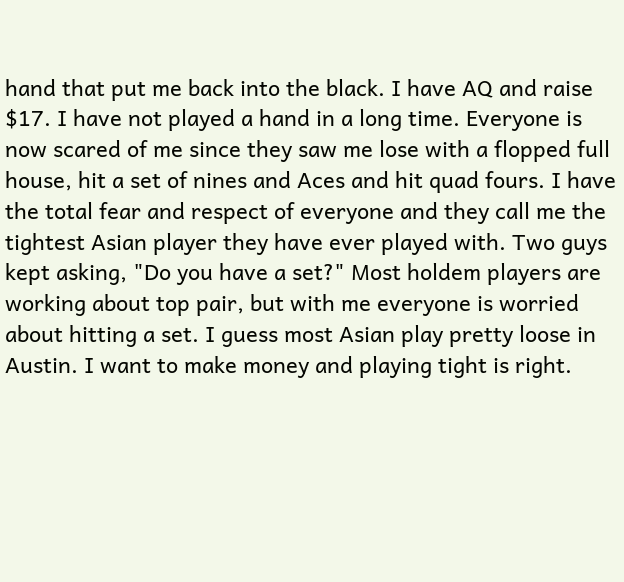hand that put me back into the black. I have AQ and raise $17. I have not played a hand in a long time. Everyone is now scared of me since they saw me lose with a flopped full house, hit a set of nines and Aces and hit quad fours. I have the total fear and respect of everyone and they call me the tightest Asian player they have ever played with. Two guys kept asking, "Do you have a set?" Most holdem players are working about top pair, but with me everyone is worried about hitting a set. I guess most Asian play pretty loose in Austin. I want to make money and playing tight is right.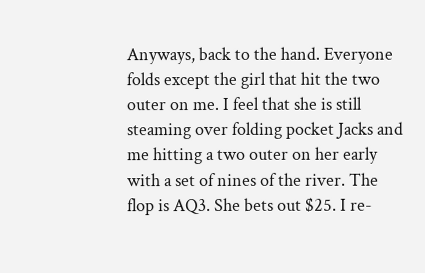Anyways, back to the hand. Everyone folds except the girl that hit the two outer on me. I feel that she is still steaming over folding pocket Jacks and me hitting a two outer on her early with a set of nines of the river. The flop is AQ3. She bets out $25. I re-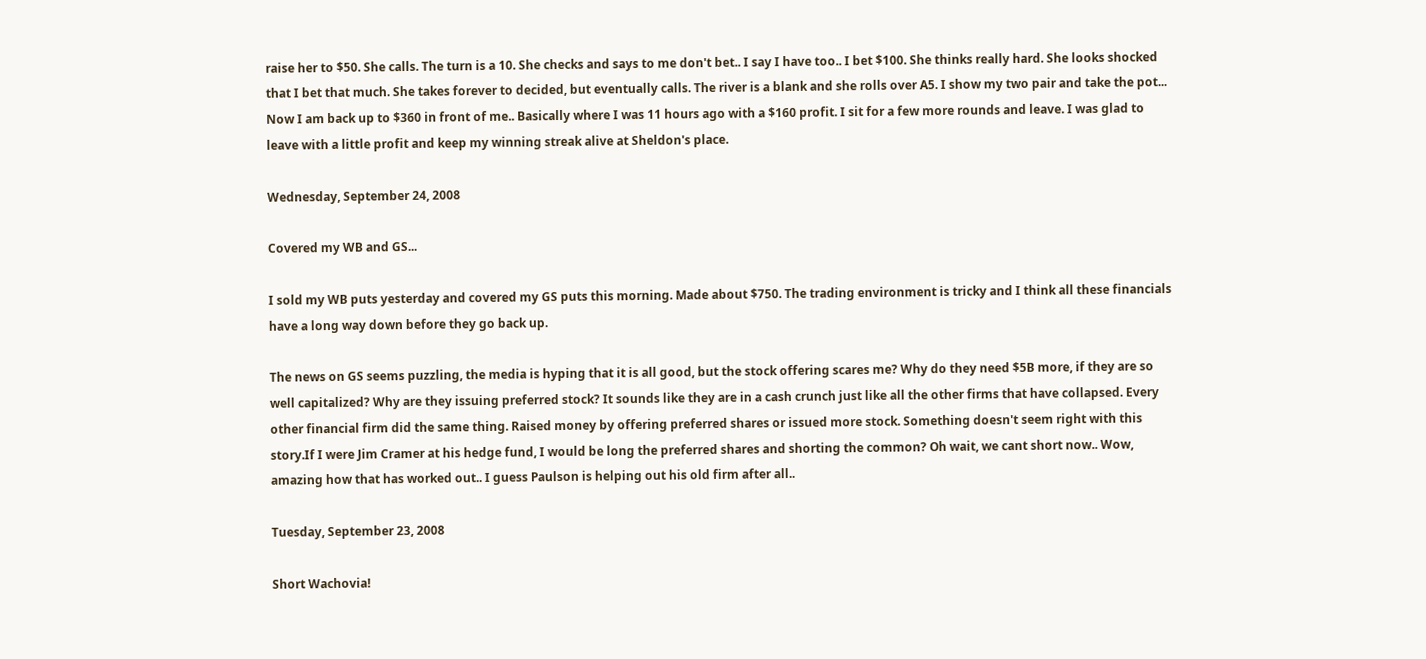raise her to $50. She calls. The turn is a 10. She checks and says to me don't bet.. I say I have too.. I bet $100. She thinks really hard. She looks shocked that I bet that much. She takes forever to decided, but eventually calls. The river is a blank and she rolls over A5. I show my two pair and take the pot... Now I am back up to $360 in front of me.. Basically where I was 11 hours ago with a $160 profit. I sit for a few more rounds and leave. I was glad to leave with a little profit and keep my winning streak alive at Sheldon's place.

Wednesday, September 24, 2008

Covered my WB and GS...

I sold my WB puts yesterday and covered my GS puts this morning. Made about $750. The trading environment is tricky and I think all these financials have a long way down before they go back up.

The news on GS seems puzzling, the media is hyping that it is all good, but the stock offering scares me? Why do they need $5B more, if they are so well capitalized? Why are they issuing preferred stock? It sounds like they are in a cash crunch just like all the other firms that have collapsed. Every other financial firm did the same thing. Raised money by offering preferred shares or issued more stock. Something doesn't seem right with this story.If I were Jim Cramer at his hedge fund, I would be long the preferred shares and shorting the common? Oh wait, we cant short now.. Wow, amazing how that has worked out.. I guess Paulson is helping out his old firm after all..

Tuesday, September 23, 2008

Short Wachovia!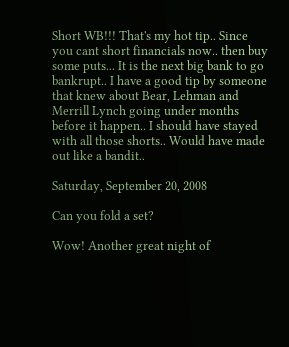Short WB!!! That's my hot tip.. Since you cant short financials now.. then buy some puts... It is the next big bank to go bankrupt.. I have a good tip by someone that knew about Bear, Lehman and Merrill Lynch going under months before it happen.. I should have stayed with all those shorts.. Would have made out like a bandit..

Saturday, September 20, 2008

Can you fold a set?

Wow! Another great night of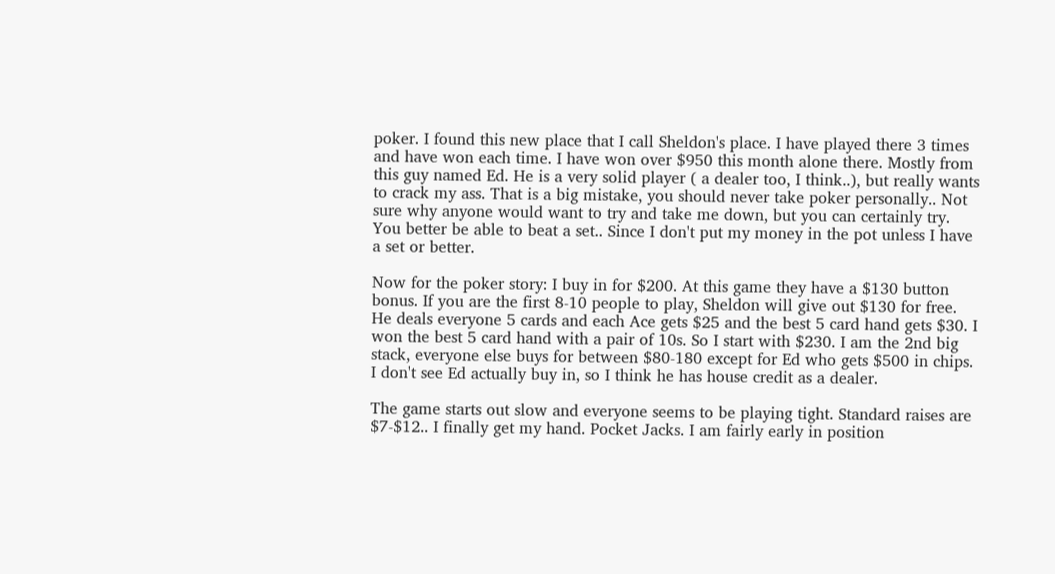poker. I found this new place that I call Sheldon's place. I have played there 3 times and have won each time. I have won over $950 this month alone there. Mostly from this guy named Ed. He is a very solid player ( a dealer too, I think..), but really wants to crack my ass. That is a big mistake, you should never take poker personally.. Not sure why anyone would want to try and take me down, but you can certainly try. You better be able to beat a set.. Since I don't put my money in the pot unless I have a set or better.

Now for the poker story: I buy in for $200. At this game they have a $130 button bonus. If you are the first 8-10 people to play, Sheldon will give out $130 for free. He deals everyone 5 cards and each Ace gets $25 and the best 5 card hand gets $30. I won the best 5 card hand with a pair of 10s. So I start with $230. I am the 2nd big stack, everyone else buys for between $80-180 except for Ed who gets $500 in chips. I don't see Ed actually buy in, so I think he has house credit as a dealer.

The game starts out slow and everyone seems to be playing tight. Standard raises are $7-$12.. I finally get my hand. Pocket Jacks. I am fairly early in position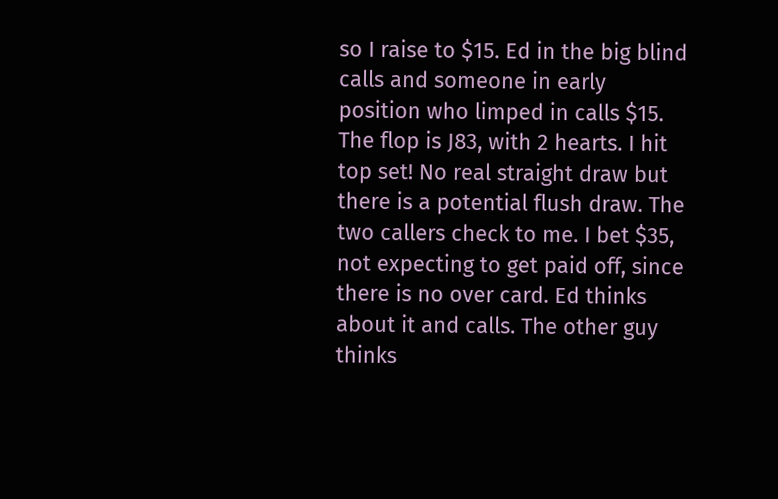so I raise to $15. Ed in the big blind calls and someone in early position who limped in calls $15. The flop is J83, with 2 hearts. I hit top set! No real straight draw but there is a potential flush draw. The two callers check to me. I bet $35, not expecting to get paid off, since there is no over card. Ed thinks about it and calls. The other guy thinks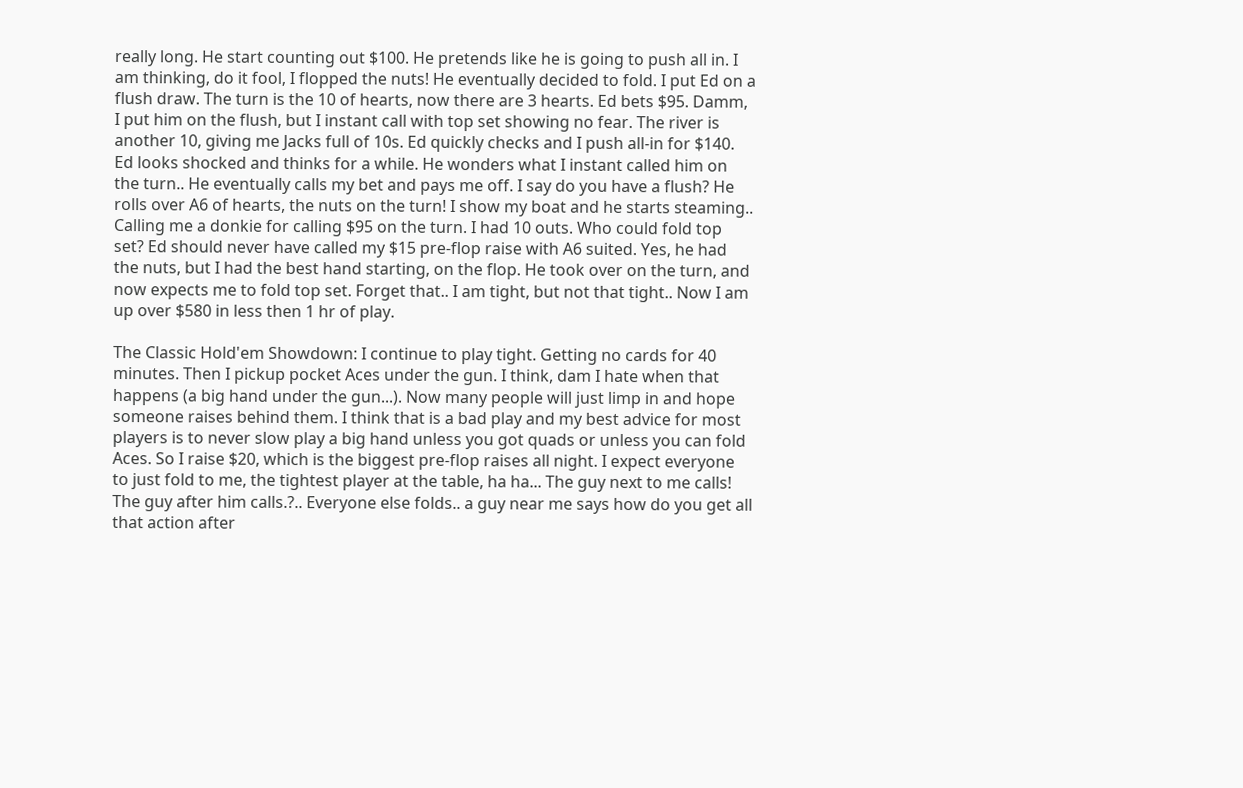really long. He start counting out $100. He pretends like he is going to push all in. I am thinking, do it fool, I flopped the nuts! He eventually decided to fold. I put Ed on a flush draw. The turn is the 10 of hearts, now there are 3 hearts. Ed bets $95. Damm, I put him on the flush, but I instant call with top set showing no fear. The river is another 10, giving me Jacks full of 10s. Ed quickly checks and I push all-in for $140. Ed looks shocked and thinks for a while. He wonders what I instant called him on the turn.. He eventually calls my bet and pays me off. I say do you have a flush? He rolls over A6 of hearts, the nuts on the turn! I show my boat and he starts steaming.. Calling me a donkie for calling $95 on the turn. I had 10 outs. Who could fold top set? Ed should never have called my $15 pre-flop raise with A6 suited. Yes, he had the nuts, but I had the best hand starting, on the flop. He took over on the turn, and now expects me to fold top set. Forget that.. I am tight, but not that tight.. Now I am up over $580 in less then 1 hr of play.

The Classic Hold'em Showdown: I continue to play tight. Getting no cards for 40 minutes. Then I pickup pocket Aces under the gun. I think, dam I hate when that happens (a big hand under the gun...). Now many people will just limp in and hope someone raises behind them. I think that is a bad play and my best advice for most players is to never slow play a big hand unless you got quads or unless you can fold Aces. So I raise $20, which is the biggest pre-flop raises all night. I expect everyone to just fold to me, the tightest player at the table, ha ha... The guy next to me calls! The guy after him calls.?.. Everyone else folds.. a guy near me says how do you get all that action after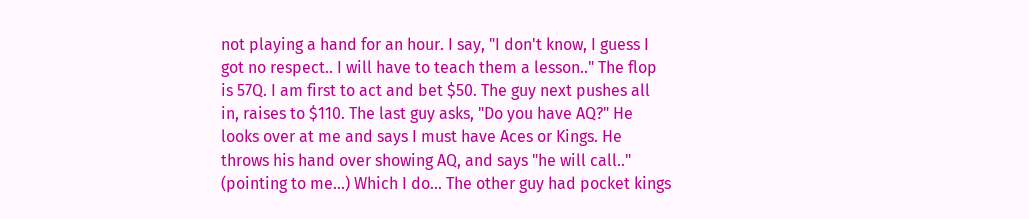not playing a hand for an hour. I say, "I don't know, I guess I got no respect.. I will have to teach them a lesson.." The flop is 57Q. I am first to act and bet $50. The guy next pushes all in, raises to $110. The last guy asks, "Do you have AQ?" He looks over at me and says I must have Aces or Kings. He throws his hand over showing AQ, and says "he will call.." (pointing to me...) Which I do... The other guy had pocket kings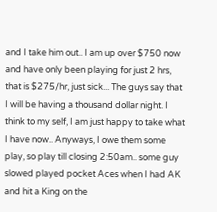and I take him out.. I am up over $750 now and have only been playing for just 2 hrs, that is $275/hr, just sick... The guys say that I will be having a thousand dollar night. I think to my self, I am just happy to take what I have now.. Anyways, I owe them some play, so play till closing 2:50am.. some guy slowed played pocket Aces when I had AK and hit a King on the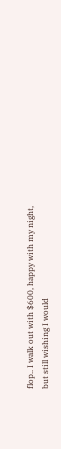flop.. I walk out with $600, happy with my night, but still wishing I would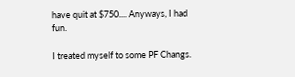have quit at $750.... Anyways, I had fun.

I treated myself to some PF Changs.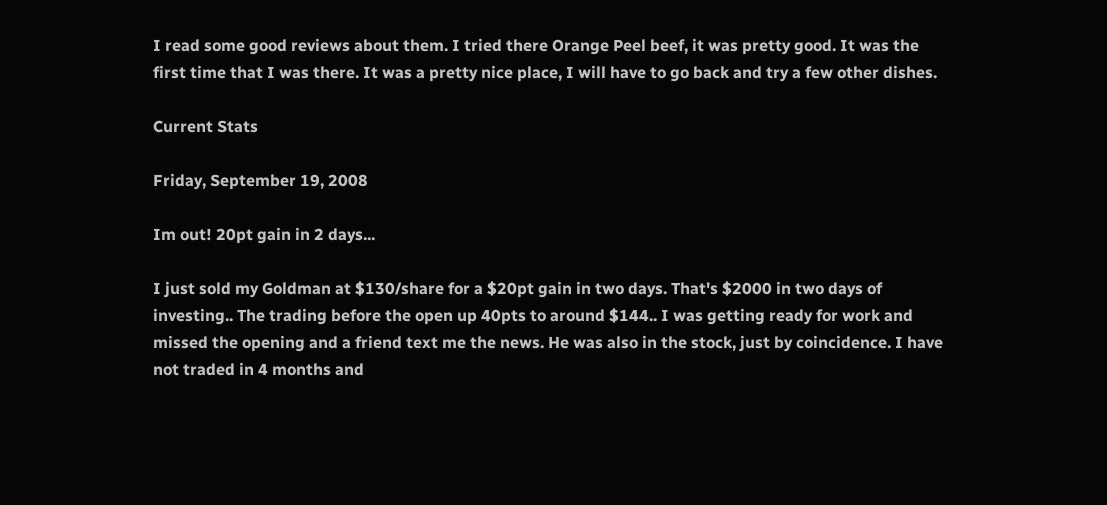I read some good reviews about them. I tried there Orange Peel beef, it was pretty good. It was the first time that I was there. It was a pretty nice place, I will have to go back and try a few other dishes.

Current Stats

Friday, September 19, 2008

Im out! 20pt gain in 2 days...

I just sold my Goldman at $130/share for a $20pt gain in two days. That's $2000 in two days of investing.. The trading before the open up 40pts to around $144.. I was getting ready for work and missed the opening and a friend text me the news. He was also in the stock, just by coincidence. I have not traded in 4 months and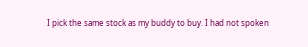I pick the same stock as my buddy to buy. I had not spoken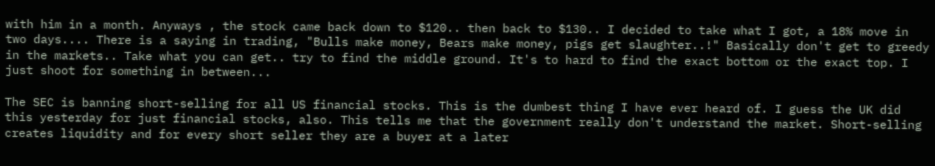with him in a month. Anyways , the stock came back down to $120.. then back to $130.. I decided to take what I got, a 18% move in two days.... There is a saying in trading, "Bulls make money, Bears make money, pigs get slaughter..!" Basically don't get to greedy in the markets.. Take what you can get.. try to find the middle ground. It's to hard to find the exact bottom or the exact top. I just shoot for something in between...

The SEC is banning short-selling for all US financial stocks. This is the dumbest thing I have ever heard of. I guess the UK did this yesterday for just financial stocks, also. This tells me that the government really don't understand the market. Short-selling creates liquidity and for every short seller they are a buyer at a later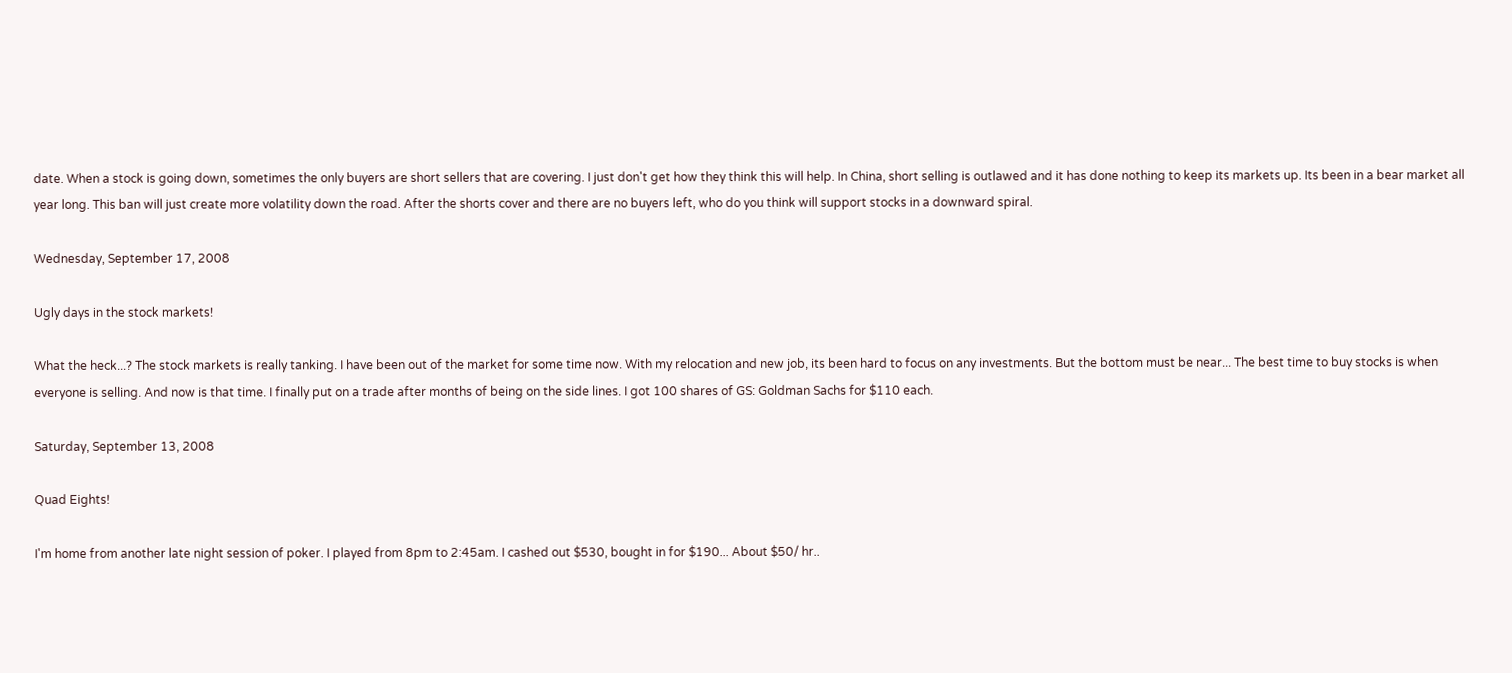date. When a stock is going down, sometimes the only buyers are short sellers that are covering. I just don't get how they think this will help. In China, short selling is outlawed and it has done nothing to keep its markets up. Its been in a bear market all year long. This ban will just create more volatility down the road. After the shorts cover and there are no buyers left, who do you think will support stocks in a downward spiral.

Wednesday, September 17, 2008

Ugly days in the stock markets!

What the heck...? The stock markets is really tanking. I have been out of the market for some time now. With my relocation and new job, its been hard to focus on any investments. But the bottom must be near... The best time to buy stocks is when everyone is selling. And now is that time. I finally put on a trade after months of being on the side lines. I got 100 shares of GS: Goldman Sachs for $110 each.

Saturday, September 13, 2008

Quad Eights!

I'm home from another late night session of poker. I played from 8pm to 2:45am. I cashed out $530, bought in for $190... About $50/ hr..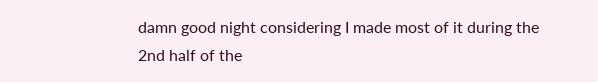damn good night considering I made most of it during the 2nd half of the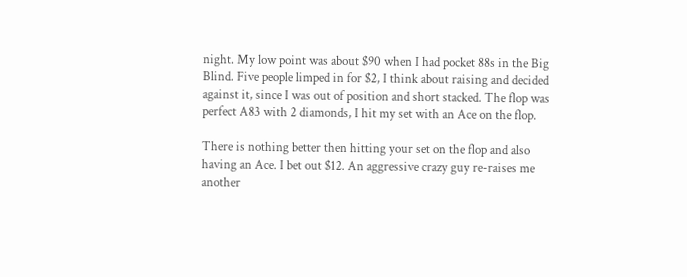night. My low point was about $90 when I had pocket 88s in the Big Blind. Five people limped in for $2, I think about raising and decided against it, since I was out of position and short stacked. The flop was perfect A83 with 2 diamonds, I hit my set with an Ace on the flop.

There is nothing better then hitting your set on the flop and also having an Ace. I bet out $12. An aggressive crazy guy re-raises me another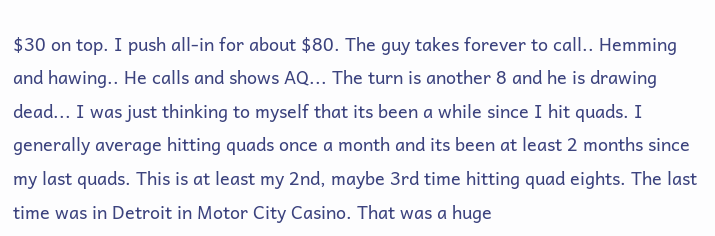$30 on top. I push all-in for about $80. The guy takes forever to call.. Hemming and hawing.. He calls and shows AQ... The turn is another 8 and he is drawing dead... I was just thinking to myself that its been a while since I hit quads. I generally average hitting quads once a month and its been at least 2 months since my last quads. This is at least my 2nd, maybe 3rd time hitting quad eights. The last time was in Detroit in Motor City Casino. That was a huge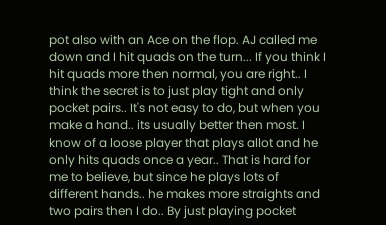pot also with an Ace on the flop. AJ called me down and I hit quads on the turn... If you think I hit quads more then normal, you are right.. I think the secret is to just play tight and only pocket pairs.. It's not easy to do, but when you make a hand.. its usually better then most. I know of a loose player that plays allot and he only hits quads once a year.. That is hard for me to believe, but since he plays lots of different hands.. he makes more straights and two pairs then I do.. By just playing pocket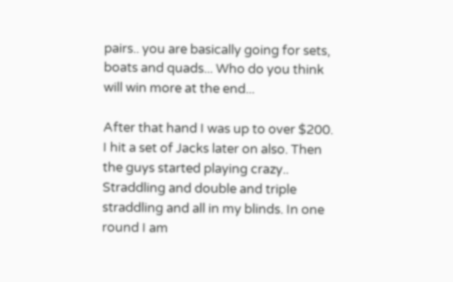pairs.. you are basically going for sets, boats and quads... Who do you think will win more at the end...

After that hand I was up to over $200. I hit a set of Jacks later on also. Then the guys started playing crazy.. Straddling and double and triple straddling and all in my blinds. In one round I am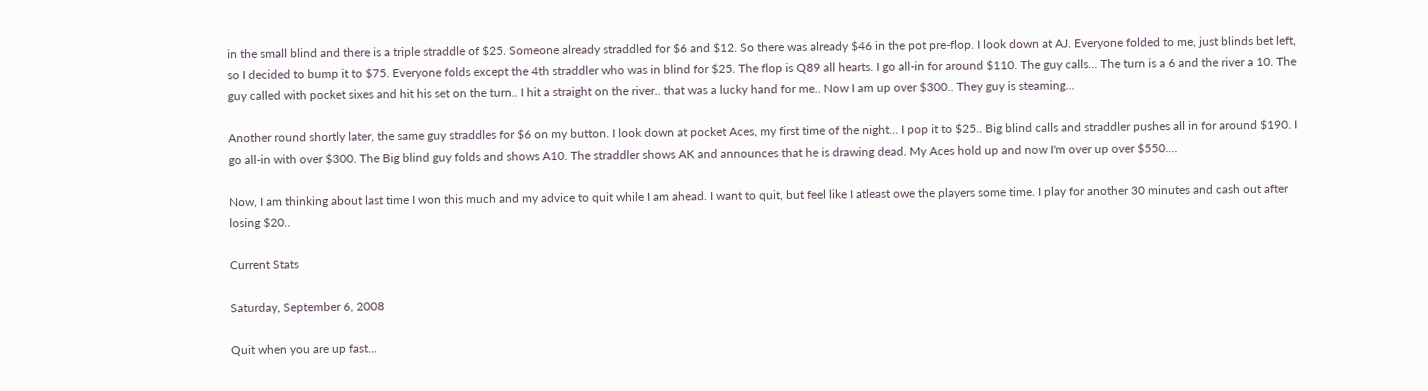in the small blind and there is a triple straddle of $25. Someone already straddled for $6 and $12. So there was already $46 in the pot pre-flop. I look down at AJ. Everyone folded to me, just blinds bet left, so I decided to bump it to $75. Everyone folds except the 4th straddler who was in blind for $25. The flop is Q89 all hearts. I go all-in for around $110. The guy calls... The turn is a 6 and the river a 10. The guy called with pocket sixes and hit his set on the turn.. I hit a straight on the river.. that was a lucky hand for me.. Now I am up over $300.. They guy is steaming...

Another round shortly later, the same guy straddles for $6 on my button. I look down at pocket Aces, my first time of the night... I pop it to $25.. Big blind calls and straddler pushes all in for around $190. I go all-in with over $300. The Big blind guy folds and shows A10. The straddler shows AK and announces that he is drawing dead. My Aces hold up and now I'm over up over $550....

Now, I am thinking about last time I won this much and my advice to quit while I am ahead. I want to quit, but feel like I atleast owe the players some time. I play for another 30 minutes and cash out after losing $20..

Current Stats

Saturday, September 6, 2008

Quit when you are up fast...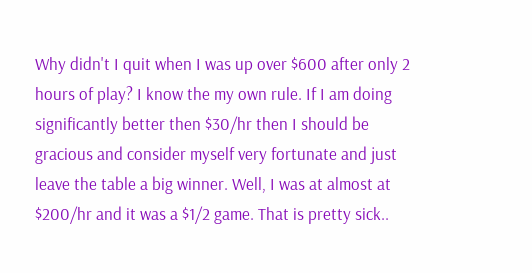Why didn't I quit when I was up over $600 after only 2 hours of play? I know the my own rule. If I am doing significantly better then $30/hr then I should be gracious and consider myself very fortunate and just leave the table a big winner. Well, I was at almost at $200/hr and it was a $1/2 game. That is pretty sick..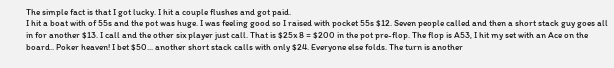The simple fact is that I got lucky. I hit a couple flushes and got paid.
I hit a boat with of 55s and the pot was huge. I was feeling good so I raised with pocket 55s $12. Seven people called and then a short stack guy goes all in for another $13. I call and the other six player just call. That is $25x 8 = $200 in the pot pre-flop. The flop is A53, I hit my set with an Ace on the board.. Poker heaven! I bet $50... another short stack calls with only $24. Everyone else folds. The turn is another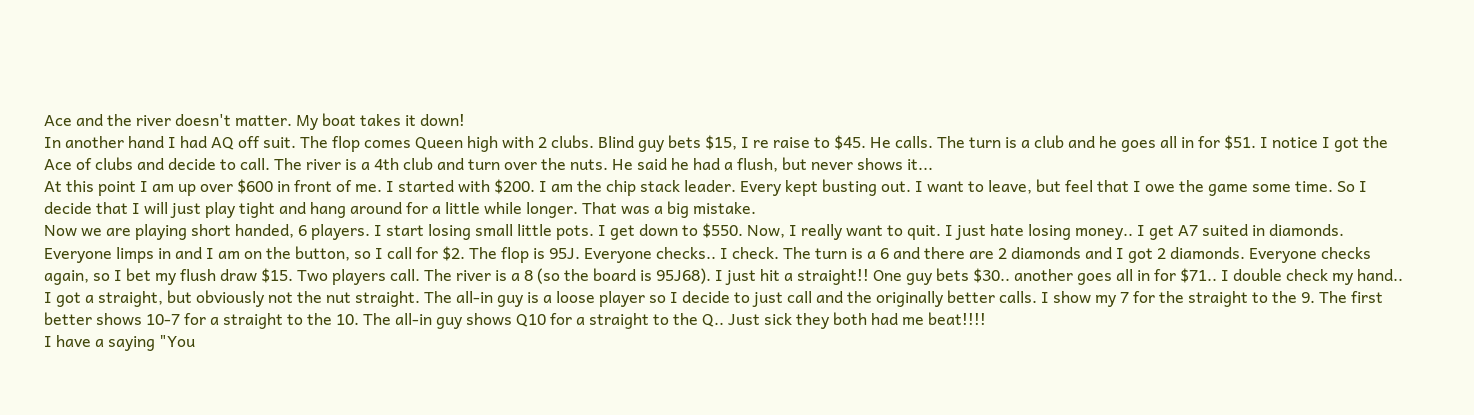Ace and the river doesn't matter. My boat takes it down!
In another hand I had AQ off suit. The flop comes Queen high with 2 clubs. Blind guy bets $15, I re raise to $45. He calls. The turn is a club and he goes all in for $51. I notice I got the Ace of clubs and decide to call. The river is a 4th club and turn over the nuts. He said he had a flush, but never shows it...
At this point I am up over $600 in front of me. I started with $200. I am the chip stack leader. Every kept busting out. I want to leave, but feel that I owe the game some time. So I decide that I will just play tight and hang around for a little while longer. That was a big mistake.
Now we are playing short handed, 6 players. I start losing small little pots. I get down to $550. Now, I really want to quit. I just hate losing money.. I get A7 suited in diamonds. Everyone limps in and I am on the button, so I call for $2. The flop is 95J. Everyone checks.. I check. The turn is a 6 and there are 2 diamonds and I got 2 diamonds. Everyone checks again, so I bet my flush draw $15. Two players call. The river is a 8 (so the board is 95J68). I just hit a straight!! One guy bets $30.. another goes all in for $71.. I double check my hand.. I got a straight, but obviously not the nut straight. The all-in guy is a loose player so I decide to just call and the originally better calls. I show my 7 for the straight to the 9. The first better shows 10-7 for a straight to the 10. The all-in guy shows Q10 for a straight to the Q.. Just sick they both had me beat!!!!
I have a saying "You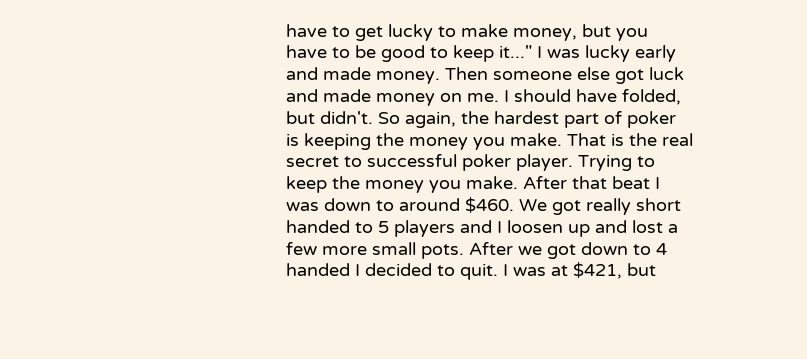have to get lucky to make money, but you have to be good to keep it..." I was lucky early and made money. Then someone else got luck and made money on me. I should have folded, but didn't. So again, the hardest part of poker is keeping the money you make. That is the real secret to successful poker player. Trying to keep the money you make. After that beat I was down to around $460. We got really short handed to 5 players and I loosen up and lost a few more small pots. After we got down to 4 handed I decided to quit. I was at $421, but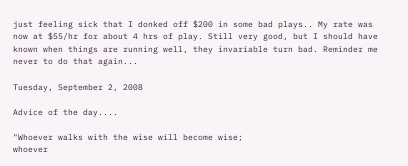just feeling sick that I donked off $200 in some bad plays.. My rate was now at $55/hr for about 4 hrs of play. Still very good, but I should have known when things are running well, they invariable turn bad. Reminder me never to do that again...

Tuesday, September 2, 2008

Advice of the day....

"Whoever walks with the wise will become wise;
whoever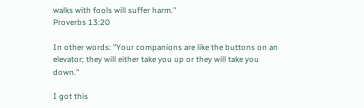walks with fools will suffer harm."
Proverbs 13:20

In other words: "Your companions are like the buttons on an elevator; they will either take you up or they will take you down."

I got this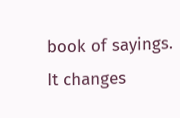book of sayings. It changes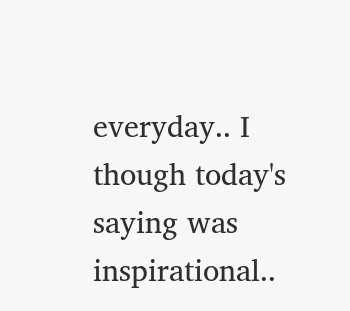everyday.. I though today's saying was inspirational..